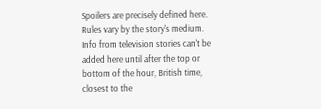Spoilers are precisely defined here. Rules vary by the story's medium. Info from television stories can't be added here until after the top or bottom of the hour, British time, closest to the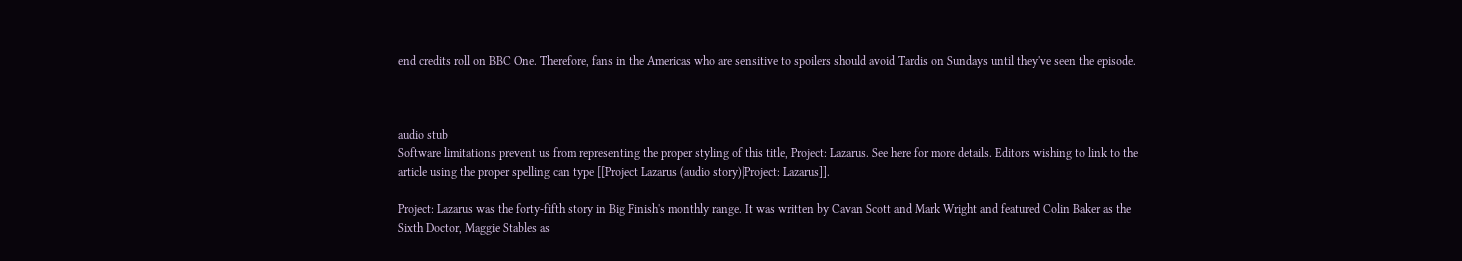end credits roll on BBC One. Therefore, fans in the Americas who are sensitive to spoilers should avoid Tardis on Sundays until they've seen the episode.



audio stub
Software limitations prevent us from representing the proper styling of this title, Project: Lazarus. See here for more details. Editors wishing to link to the article using the proper spelling can type [[Project Lazarus (audio story)|Project: Lazarus]].

Project: Lazarus was the forty-fifth story in Big Finish's monthly range. It was written by Cavan Scott and Mark Wright and featured Colin Baker as the Sixth Doctor, Maggie Stables as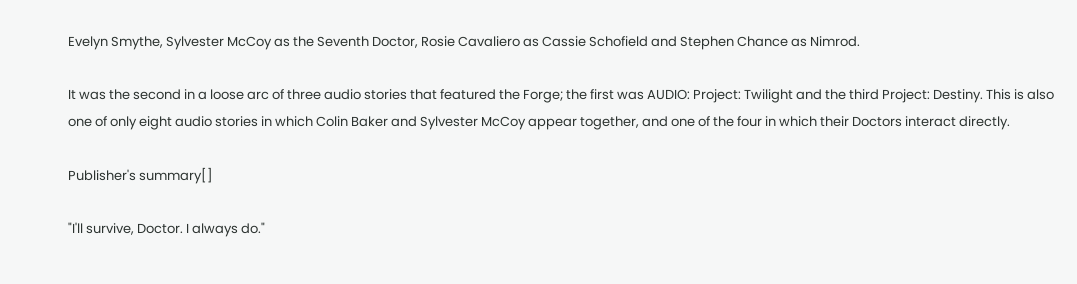Evelyn Smythe, Sylvester McCoy as the Seventh Doctor, Rosie Cavaliero as Cassie Schofield and Stephen Chance as Nimrod.

It was the second in a loose arc of three audio stories that featured the Forge; the first was AUDIO: Project: Twilight and the third Project: Destiny. This is also one of only eight audio stories in which Colin Baker and Sylvester McCoy appear together, and one of the four in which their Doctors interact directly.

Publisher's summary[]

"I'll survive, Doctor. I always do."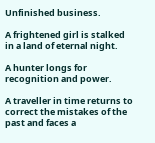Unfinished business.

A frightened girl is stalked in a land of eternal night.

A hunter longs for recognition and power.

A traveller in time returns to correct the mistakes of the past and faces a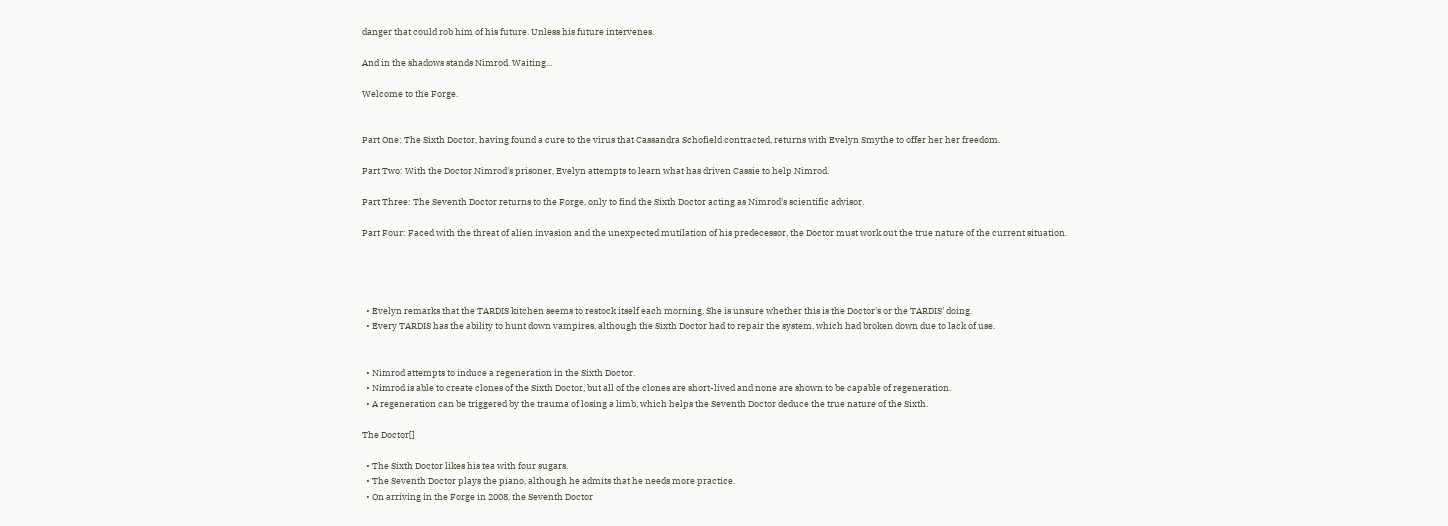danger that could rob him of his future. Unless his future intervenes.

And in the shadows stands Nimrod. Waiting...

Welcome to the Forge.


Part One: The Sixth Doctor, having found a cure to the virus that Cassandra Schofield contracted, returns with Evelyn Smythe to offer her her freedom.

Part Two: With the Doctor Nimrod's prisoner, Evelyn attempts to learn what has driven Cassie to help Nimrod.

Part Three: The Seventh Doctor returns to the Forge, only to find the Sixth Doctor acting as Nimrod's scientific advisor.

Part Four: Faced with the threat of alien invasion and the unexpected mutilation of his predecessor, the Doctor must work out the true nature of the current situation.




  • Evelyn remarks that the TARDIS kitchen seems to restock itself each morning. She is unsure whether this is the Doctor's or the TARDIS' doing.
  • Every TARDIS has the ability to hunt down vampires, although the Sixth Doctor had to repair the system, which had broken down due to lack of use.


  • Nimrod attempts to induce a regeneration in the Sixth Doctor.
  • Nimrod is able to create clones of the Sixth Doctor, but all of the clones are short-lived and none are shown to be capable of regeneration.
  • A regeneration can be triggered by the trauma of losing a limb, which helps the Seventh Doctor deduce the true nature of the Sixth.

The Doctor[]

  • The Sixth Doctor likes his tea with four sugars.
  • The Seventh Doctor plays the piano, although he admits that he needs more practice.
  • On arriving in the Forge in 2008, the Seventh Doctor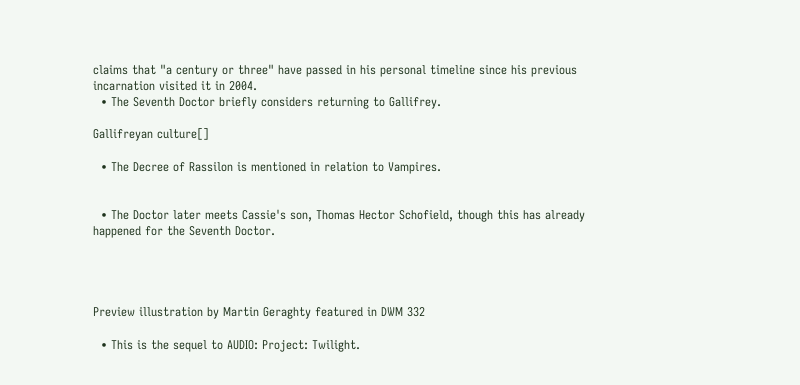claims that "a century or three" have passed in his personal timeline since his previous incarnation visited it in 2004.
  • The Seventh Doctor briefly considers returning to Gallifrey.

Gallifreyan culture[]

  • The Decree of Rassilon is mentioned in relation to Vampires.


  • The Doctor later meets Cassie's son, Thomas Hector Schofield, though this has already happened for the Seventh Doctor.




Preview illustration by Martin Geraghty featured in DWM 332

  • This is the sequel to AUDIO: Project: Twilight.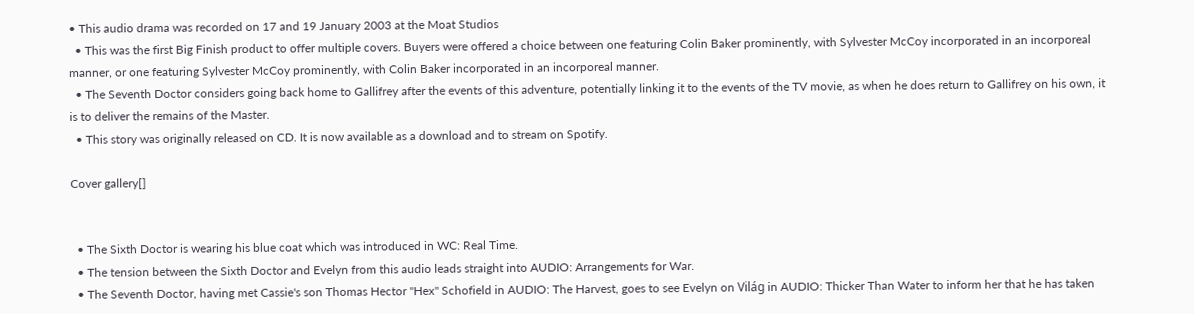• This audio drama was recorded on 17 and 19 January 2003 at the Moat Studios
  • This was the first Big Finish product to offer multiple covers. Buyers were offered a choice between one featuring Colin Baker prominently, with Sylvester McCoy incorporated in an incorporeal manner, or one featuring Sylvester McCoy prominently, with Colin Baker incorporated in an incorporeal manner.
  • The Seventh Doctor considers going back home to Gallifrey after the events of this adventure, potentially linking it to the events of the TV movie, as when he does return to Gallifrey on his own, it is to deliver the remains of the Master.
  • This story was originally released on CD. It is now available as a download and to stream on Spotify.

Cover gallery[]


  • The Sixth Doctor is wearing his blue coat which was introduced in WC: Real Time.
  • The tension between the Sixth Doctor and Evelyn from this audio leads straight into AUDIO: Arrangements for War.
  • The Seventh Doctor, having met Cassie's son Thomas Hector "Hex" Schofield in AUDIO: The Harvest, goes to see Evelyn on Világ in AUDIO: Thicker Than Water to inform her that he has taken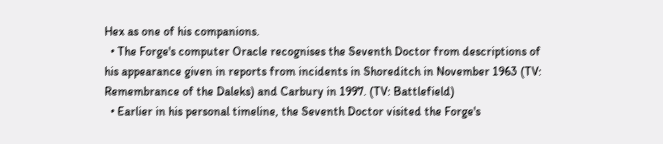Hex as one of his companions.
  • The Forge's computer Oracle recognises the Seventh Doctor from descriptions of his appearance given in reports from incidents in Shoreditch in November 1963 (TV: Remembrance of the Daleks) and Carbury in 1997. (TV: Battlefield)
  • Earlier in his personal timeline, the Seventh Doctor visited the Forge's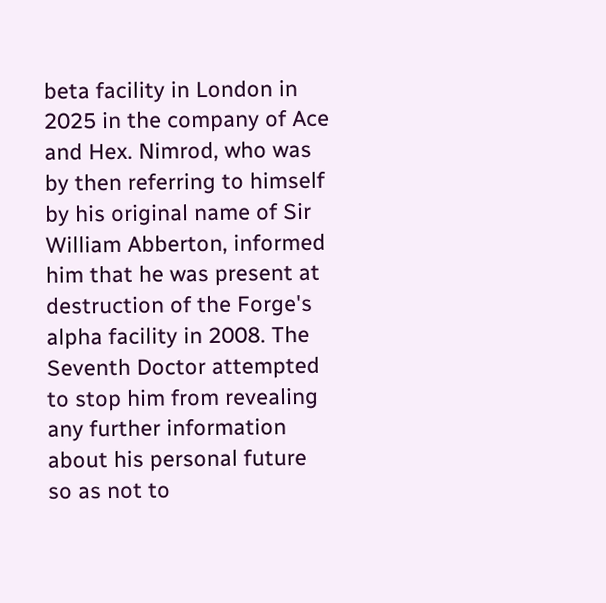beta facility in London in 2025 in the company of Ace and Hex. Nimrod, who was by then referring to himself by his original name of Sir William Abberton, informed him that he was present at destruction of the Forge's alpha facility in 2008. The Seventh Doctor attempted to stop him from revealing any further information about his personal future so as not to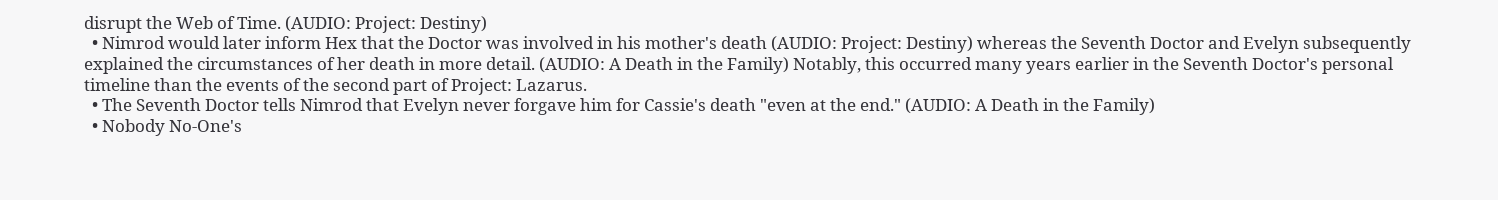disrupt the Web of Time. (AUDIO: Project: Destiny)
  • Nimrod would later inform Hex that the Doctor was involved in his mother's death (AUDIO: Project: Destiny) whereas the Seventh Doctor and Evelyn subsequently explained the circumstances of her death in more detail. (AUDIO: A Death in the Family) Notably, this occurred many years earlier in the Seventh Doctor's personal timeline than the events of the second part of Project: Lazarus.
  • The Seventh Doctor tells Nimrod that Evelyn never forgave him for Cassie's death "even at the end." (AUDIO: A Death in the Family)
  • Nobody No-One's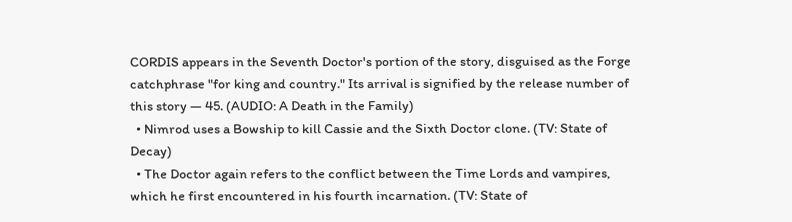CORDIS appears in the Seventh Doctor's portion of the story, disguised as the Forge catchphrase "for king and country." Its arrival is signified by the release number of this story — 45. (AUDIO: A Death in the Family)
  • Nimrod uses a Bowship to kill Cassie and the Sixth Doctor clone. (TV: State of Decay)
  • The Doctor again refers to the conflict between the Time Lords and vampires, which he first encountered in his fourth incarnation. (TV: State of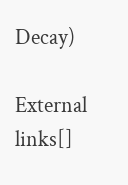Decay)

External links[]